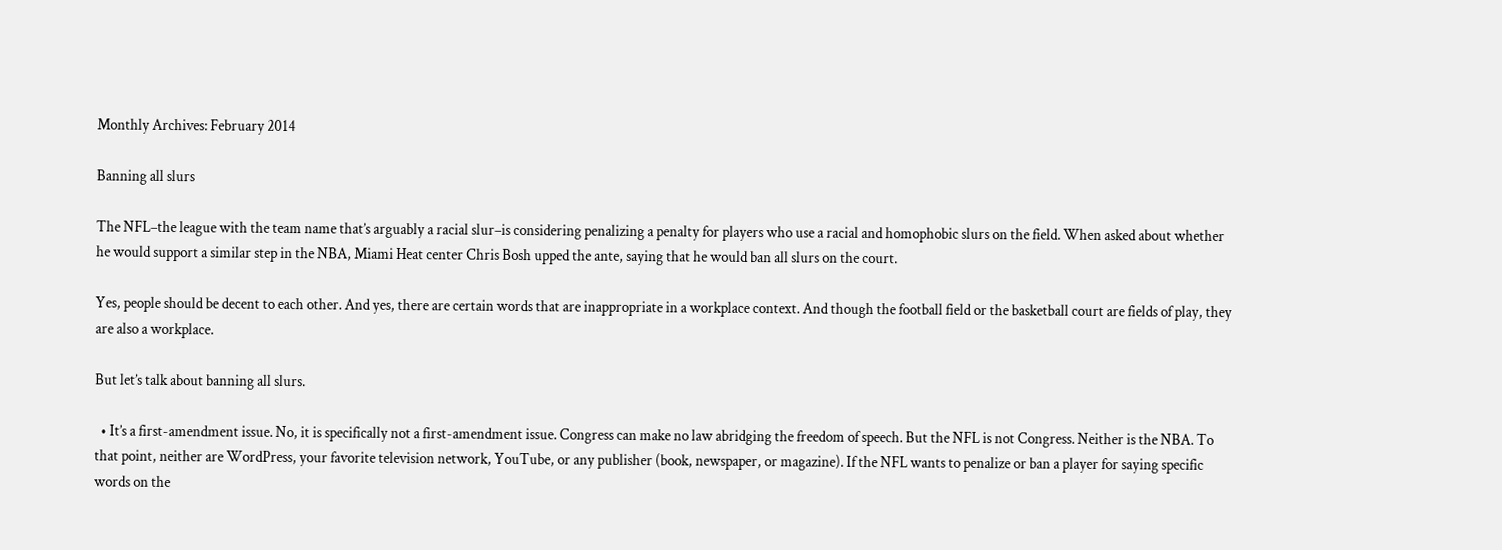Monthly Archives: February 2014

Banning all slurs

The NFL–the league with the team name that’s arguably a racial slur–is considering penalizing a penalty for players who use a racial and homophobic slurs on the field. When asked about whether he would support a similar step in the NBA, Miami Heat center Chris Bosh upped the ante, saying that he would ban all slurs on the court.

Yes, people should be decent to each other. And yes, there are certain words that are inappropriate in a workplace context. And though the football field or the basketball court are fields of play, they are also a workplace.

But let’s talk about banning all slurs.

  • It’s a first-amendment issue. No, it is specifically not a first-amendment issue. Congress can make no law abridging the freedom of speech. But the NFL is not Congress. Neither is the NBA. To that point, neither are WordPress, your favorite television network, YouTube, or any publisher (book, newspaper, or magazine). If the NFL wants to penalize or ban a player for saying specific words on the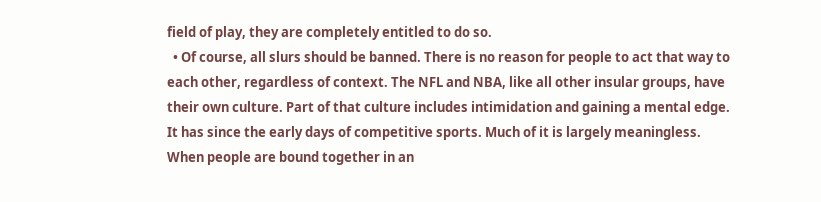field of play, they are completely entitled to do so.
  • Of course, all slurs should be banned. There is no reason for people to act that way to each other, regardless of context. The NFL and NBA, like all other insular groups, have their own culture. Part of that culture includes intimidation and gaining a mental edge. It has since the early days of competitive sports. Much of it is largely meaningless. When people are bound together in an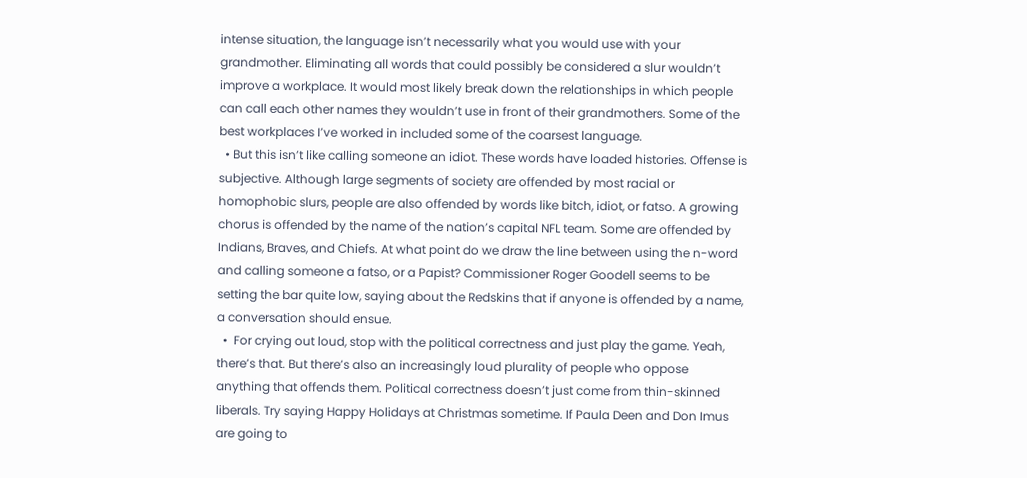intense situation, the language isn’t necessarily what you would use with your grandmother. Eliminating all words that could possibly be considered a slur wouldn’t improve a workplace. It would most likely break down the relationships in which people can call each other names they wouldn’t use in front of their grandmothers. Some of the best workplaces I’ve worked in included some of the coarsest language.
  • But this isn’t like calling someone an idiot. These words have loaded histories. Offense is subjective. Although large segments of society are offended by most racial or homophobic slurs, people are also offended by words like bitch, idiot, or fatso. A growing chorus is offended by the name of the nation’s capital NFL team. Some are offended by Indians, Braves, and Chiefs. At what point do we draw the line between using the n-word and calling someone a fatso, or a Papist? Commissioner Roger Goodell seems to be setting the bar quite low, saying about the Redskins that if anyone is offended by a name, a conversation should ensue.
  •  For crying out loud, stop with the political correctness and just play the game. Yeah, there’s that. But there’s also an increasingly loud plurality of people who oppose anything that offends them. Political correctness doesn’t just come from thin-skinned liberals. Try saying Happy Holidays at Christmas sometime. If Paula Deen and Don Imus are going to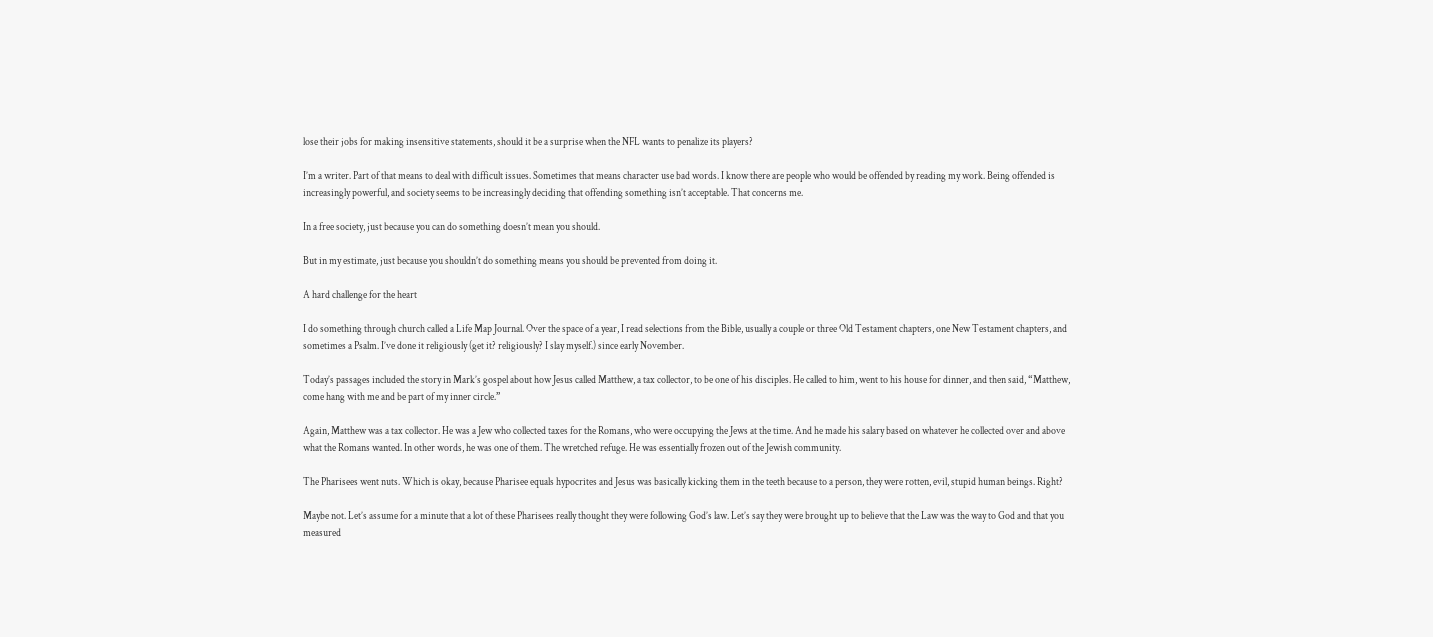lose their jobs for making insensitive statements, should it be a surprise when the NFL wants to penalize its players?

I’m a writer. Part of that means to deal with difficult issues. Sometimes that means character use bad words. I know there are people who would be offended by reading my work. Being offended is increasingly powerful, and society seems to be increasingly deciding that offending something isn’t acceptable. That concerns me.

In a free society, just because you can do something doesn’t mean you should.

But in my estimate, just because you shouldn’t do something means you should be prevented from doing it.

A hard challenge for the heart

I do something through church called a Life Map Journal. Over the space of a year, I read selections from the Bible, usually a couple or three Old Testament chapters, one New Testament chapters, and sometimes a Psalm. I’ve done it religiously (get it? religiously? I slay myself.) since early November.

Today’s passages included the story in Mark’s gospel about how Jesus called Matthew, a tax collector, to be one of his disciples. He called to him, went to his house for dinner, and then said, “Matthew, come hang with me and be part of my inner circle.”

Again, Matthew was a tax collector. He was a Jew who collected taxes for the Romans, who were occupying the Jews at the time. And he made his salary based on whatever he collected over and above what the Romans wanted. In other words, he was one of them. The wretched refuge. He was essentially frozen out of the Jewish community.

The Pharisees went nuts. Which is okay, because Pharisee equals hypocrites and Jesus was basically kicking them in the teeth because to a person, they were rotten, evil, stupid human beings. Right?

Maybe not. Let’s assume for a minute that a lot of these Pharisees really thought they were following God’s law. Let’s say they were brought up to believe that the Law was the way to God and that you measured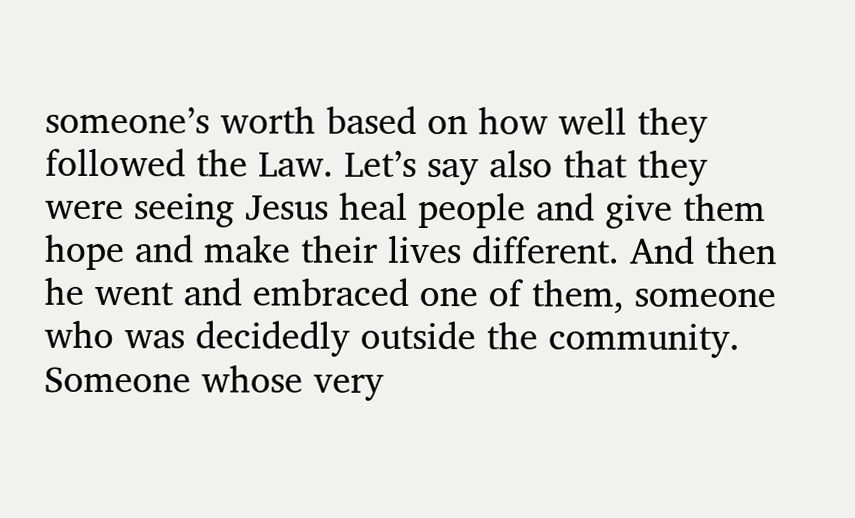someone’s worth based on how well they followed the Law. Let’s say also that they were seeing Jesus heal people and give them hope and make their lives different. And then he went and embraced one of them, someone who was decidedly outside the community. Someone whose very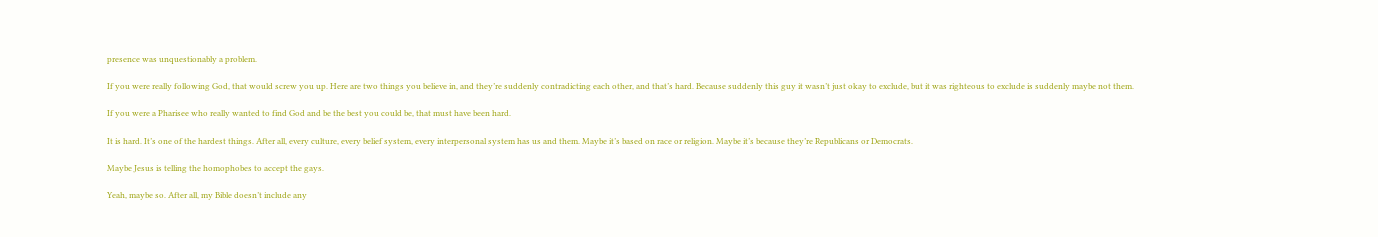presence was unquestionably a problem.

If you were really following God, that would screw you up. Here are two things you believe in, and they’re suddenly contradicting each other, and that’s hard. Because suddenly this guy it wasn’t just okay to exclude, but it was righteous to exclude is suddenly maybe not them.

If you were a Pharisee who really wanted to find God and be the best you could be, that must have been hard.

It is hard. It’s one of the hardest things. After all, every culture, every belief system, every interpersonal system has us and them. Maybe it’s based on race or religion. Maybe it’s because they’re Republicans or Democrats.

Maybe Jesus is telling the homophobes to accept the gays.

Yeah, maybe so. After all, my Bible doesn’t include any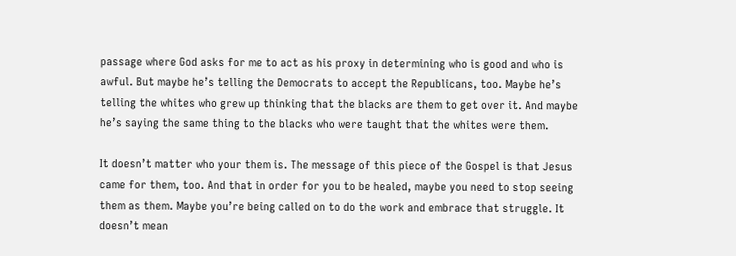passage where God asks for me to act as his proxy in determining who is good and who is awful. But maybe he’s telling the Democrats to accept the Republicans, too. Maybe he’s telling the whites who grew up thinking that the blacks are them to get over it. And maybe he’s saying the same thing to the blacks who were taught that the whites were them.

It doesn’t matter who your them is. The message of this piece of the Gospel is that Jesus came for them, too. And that in order for you to be healed, maybe you need to stop seeing them as them. Maybe you’re being called on to do the work and embrace that struggle. It doesn’t mean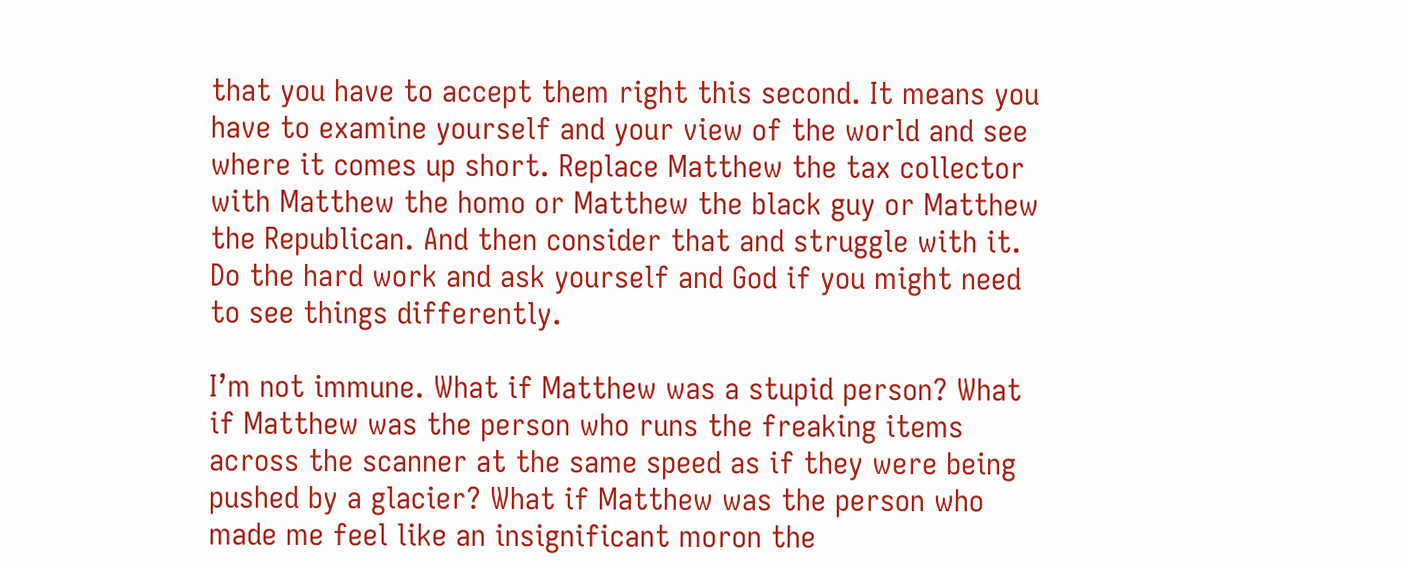that you have to accept them right this second. It means you have to examine yourself and your view of the world and see where it comes up short. Replace Matthew the tax collector with Matthew the homo or Matthew the black guy or Matthew the Republican. And then consider that and struggle with it. Do the hard work and ask yourself and God if you might need to see things differently.

I’m not immune. What if Matthew was a stupid person? What if Matthew was the person who runs the freaking items across the scanner at the same speed as if they were being pushed by a glacier? What if Matthew was the person who made me feel like an insignificant moron the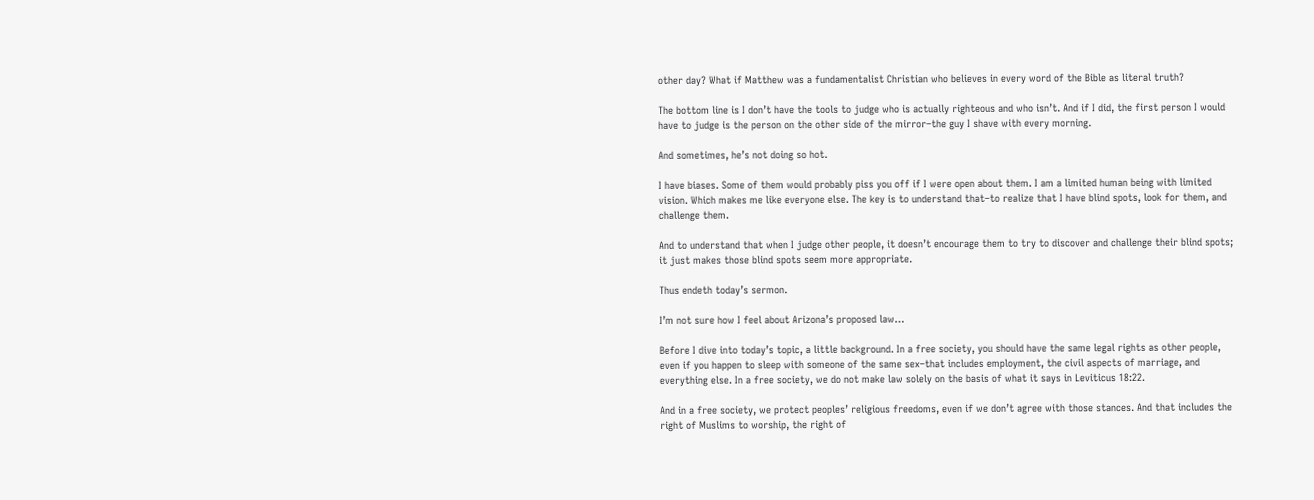other day? What if Matthew was a fundamentalist Christian who believes in every word of the Bible as literal truth?

The bottom line is I don’t have the tools to judge who is actually righteous and who isn’t. And if I did, the first person I would have to judge is the person on the other side of the mirror–the guy I shave with every morning.

And sometimes, he’s not doing so hot.

I have biases. Some of them would probably piss you off if I were open about them. I am a limited human being with limited vision. Which makes me like everyone else. The key is to understand that–to realize that I have blind spots, look for them, and challenge them.

And to understand that when I judge other people, it doesn’t encourage them to try to discover and challenge their blind spots; it just makes those blind spots seem more appropriate.

Thus endeth today’s sermon.

I’m not sure how I feel about Arizona’s proposed law…

Before I dive into today’s topic, a little background. In a free society, you should have the same legal rights as other people, even if you happen to sleep with someone of the same sex–that includes employment, the civil aspects of marriage, and everything else. In a free society, we do not make law solely on the basis of what it says in Leviticus 18:22.

And in a free society, we protect peoples’ religious freedoms, even if we don’t agree with those stances. And that includes the right of Muslims to worship, the right of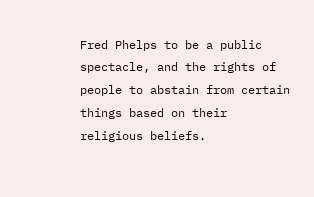Fred Phelps to be a public spectacle, and the rights of people to abstain from certain things based on their religious beliefs.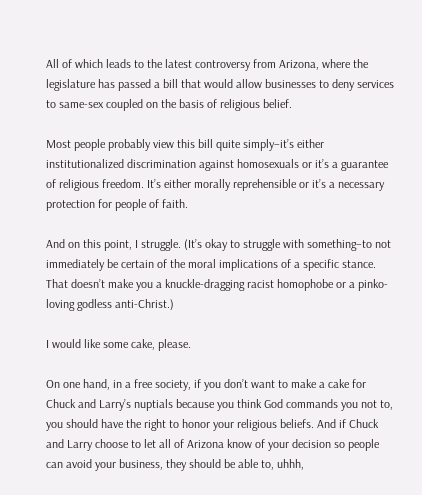All of which leads to the latest controversy from Arizona, where the legislature has passed a bill that would allow businesses to deny services to same-sex coupled on the basis of religious belief.

Most people probably view this bill quite simply–it’s either institutionalized discrimination against homosexuals or it’s a guarantee of religious freedom. It’s either morally reprehensible or it’s a necessary protection for people of faith.

And on this point, I struggle. (It’s okay to struggle with something–to not immediately be certain of the moral implications of a specific stance. That doesn’t make you a knuckle-dragging racist homophobe or a pinko-loving godless anti-Christ.)

I would like some cake, please.

On one hand, in a free society, if you don’t want to make a cake for Chuck and Larry’s nuptials because you think God commands you not to, you should have the right to honor your religious beliefs. And if Chuck and Larry choose to let all of Arizona know of your decision so people can avoid your business, they should be able to, uhhh,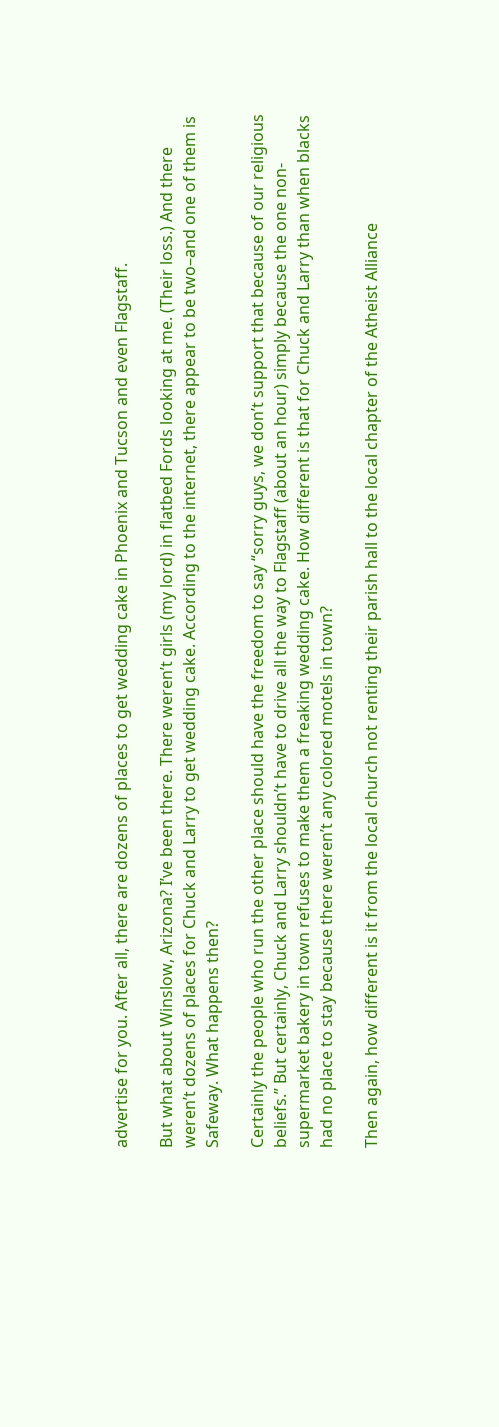advertise for you. After all, there are dozens of places to get wedding cake in Phoenix and Tucson and even Flagstaff.

But what about Winslow, Arizona? I’ve been there. There weren’t girls (my lord) in flatbed Fords looking at me. (Their loss.) And there weren’t dozens of places for Chuck and Larry to get wedding cake. According to the internet, there appear to be two–and one of them is Safeway. What happens then?

Certainly the people who run the other place should have the freedom to say “sorry guys, we don’t support that because of our religious beliefs.” But certainly, Chuck and Larry shouldn’t have to drive all the way to Flagstaff (about an hour) simply because the one non-supermarket bakery in town refuses to make them a freaking wedding cake. How different is that for Chuck and Larry than when blacks had no place to stay because there weren’t any colored motels in town?

Then again, how different is it from the local church not renting their parish hall to the local chapter of the Atheist Alliance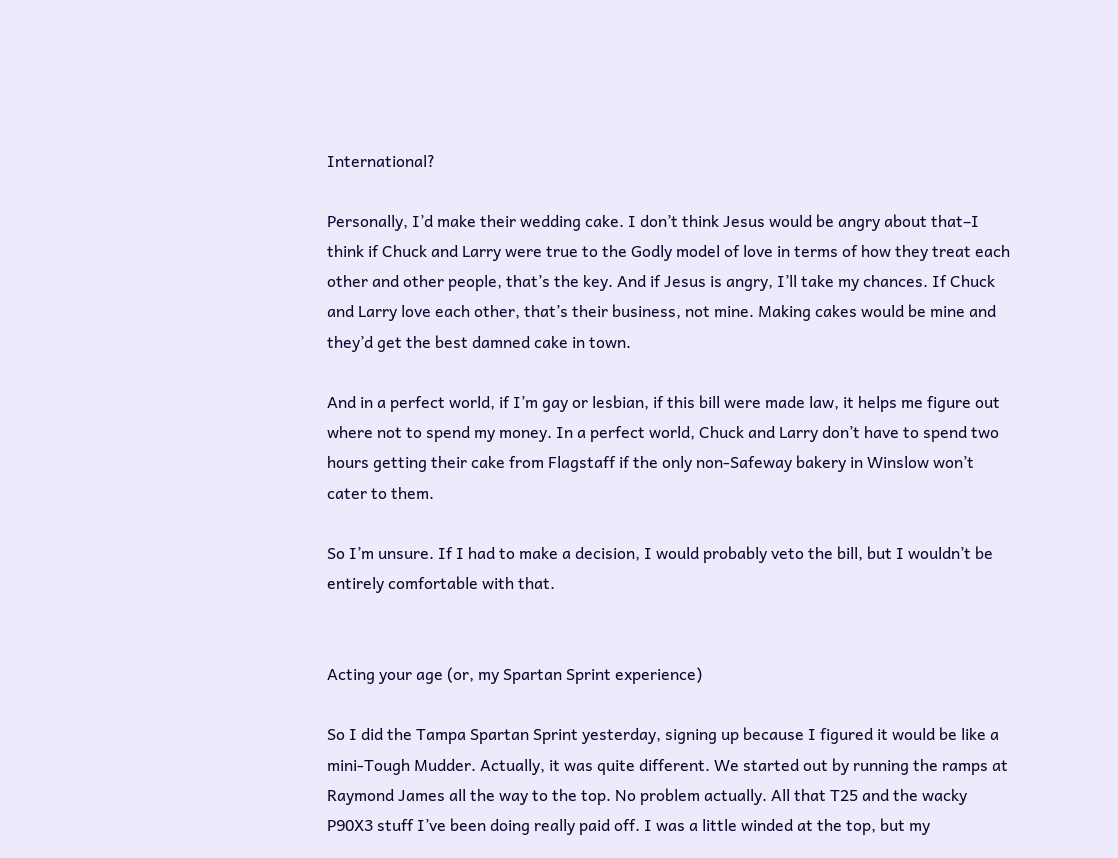International?

Personally, I’d make their wedding cake. I don’t think Jesus would be angry about that–I think if Chuck and Larry were true to the Godly model of love in terms of how they treat each other and other people, that’s the key. And if Jesus is angry, I’ll take my chances. If Chuck and Larry love each other, that’s their business, not mine. Making cakes would be mine and they’d get the best damned cake in town.

And in a perfect world, if I’m gay or lesbian, if this bill were made law, it helps me figure out where not to spend my money. In a perfect world, Chuck and Larry don’t have to spend two hours getting their cake from Flagstaff if the only non-Safeway bakery in Winslow won’t cater to them.

So I’m unsure. If I had to make a decision, I would probably veto the bill, but I wouldn’t be entirely comfortable with that.


Acting your age (or, my Spartan Sprint experience)

So I did the Tampa Spartan Sprint yesterday, signing up because I figured it would be like a mini-Tough Mudder. Actually, it was quite different. We started out by running the ramps at Raymond James all the way to the top. No problem actually. All that T25 and the wacky P90X3 stuff I’ve been doing really paid off. I was a little winded at the top, but my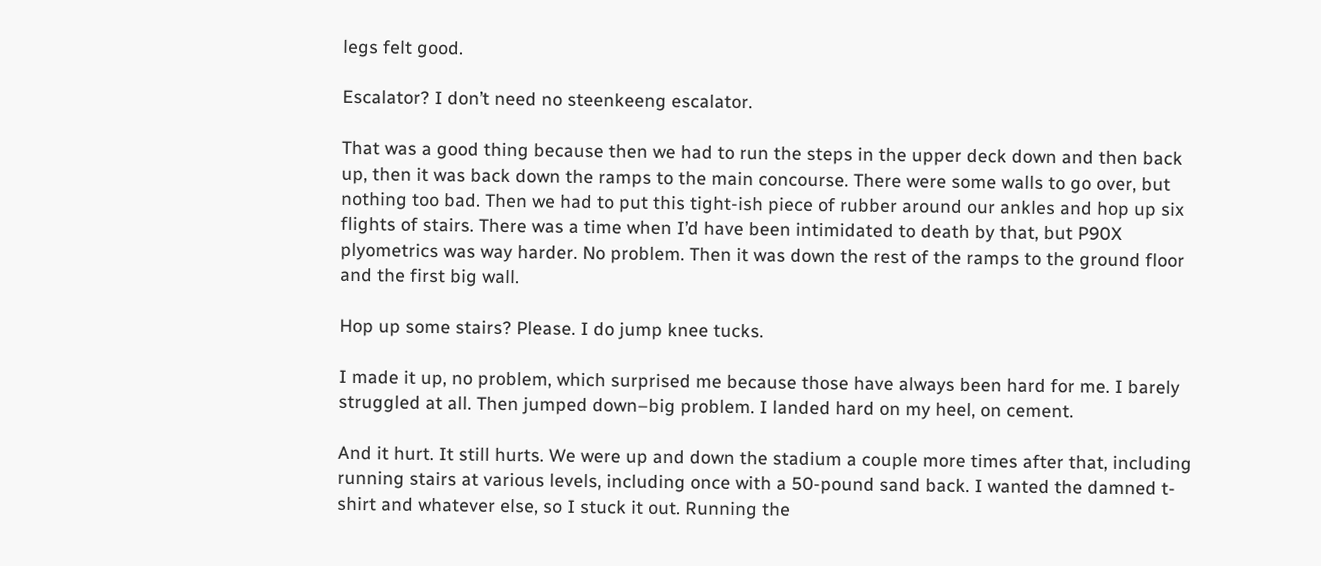legs felt good.

Escalator? I don’t need no steenkeeng escalator.

That was a good thing because then we had to run the steps in the upper deck down and then back up, then it was back down the ramps to the main concourse. There were some walls to go over, but nothing too bad. Then we had to put this tight-ish piece of rubber around our ankles and hop up six flights of stairs. There was a time when I’d have been intimidated to death by that, but P90X plyometrics was way harder. No problem. Then it was down the rest of the ramps to the ground floor and the first big wall.

Hop up some stairs? Please. I do jump knee tucks.

I made it up, no problem, which surprised me because those have always been hard for me. I barely struggled at all. Then jumped down–big problem. I landed hard on my heel, on cement.

And it hurt. It still hurts. We were up and down the stadium a couple more times after that, including running stairs at various levels, including once with a 50-pound sand back. I wanted the damned t-shirt and whatever else, so I stuck it out. Running the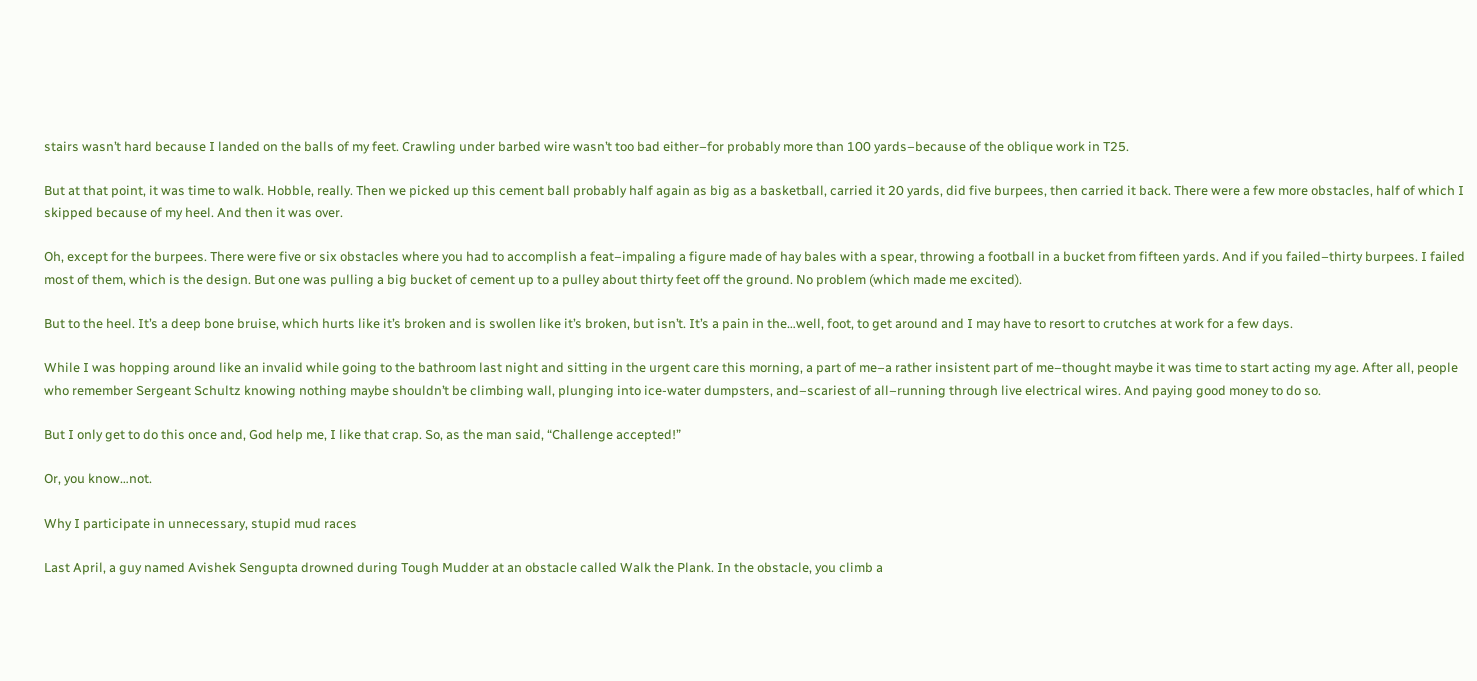stairs wasn’t hard because I landed on the balls of my feet. Crawling under barbed wire wasn’t too bad either–for probably more than 100 yards–because of the oblique work in T25.

But at that point, it was time to walk. Hobble, really. Then we picked up this cement ball probably half again as big as a basketball, carried it 20 yards, did five burpees, then carried it back. There were a few more obstacles, half of which I skipped because of my heel. And then it was over.

Oh, except for the burpees. There were five or six obstacles where you had to accomplish a feat–impaling a figure made of hay bales with a spear, throwing a football in a bucket from fifteen yards. And if you failed–thirty burpees. I failed most of them, which is the design. But one was pulling a big bucket of cement up to a pulley about thirty feet off the ground. No problem (which made me excited).

But to the heel. It’s a deep bone bruise, which hurts like it’s broken and is swollen like it’s broken, but isn’t. It’s a pain in the…well, foot, to get around and I may have to resort to crutches at work for a few days.

While I was hopping around like an invalid while going to the bathroom last night and sitting in the urgent care this morning, a part of me–a rather insistent part of me–thought maybe it was time to start acting my age. After all, people who remember Sergeant Schultz knowing nothing maybe shouldn’t be climbing wall, plunging into ice-water dumpsters, and–scariest of all–running through live electrical wires. And paying good money to do so.

But I only get to do this once and, God help me, I like that crap. So, as the man said, “Challenge accepted!”

Or, you know…not.

Why I participate in unnecessary, stupid mud races

Last April, a guy named Avishek Sengupta drowned during Tough Mudder at an obstacle called Walk the Plank. In the obstacle, you climb a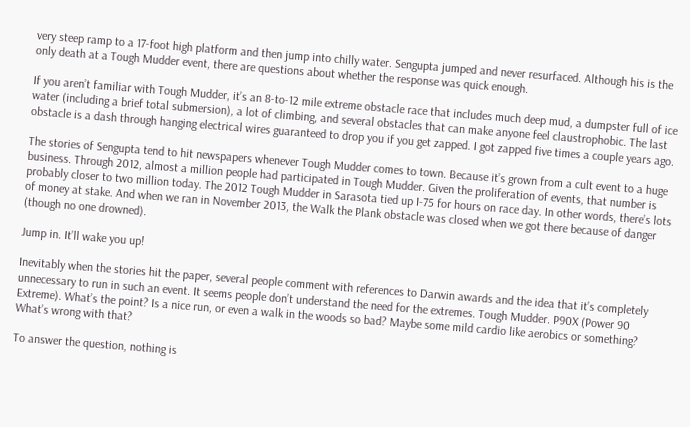very steep ramp to a 17-foot high platform and then jump into chilly water. Sengupta jumped and never resurfaced. Although his is the only death at a Tough Mudder event, there are questions about whether the response was quick enough.

If you aren’t familiar with Tough Mudder, it’s an 8-to-12 mile extreme obstacle race that includes much deep mud, a dumpster full of ice water (including a brief total submersion), a lot of climbing, and several obstacles that can make anyone feel claustrophobic. The last obstacle is a dash through hanging electrical wires guaranteed to drop you if you get zapped. I got zapped five times a couple years ago.

The stories of Sengupta tend to hit newspapers whenever Tough Mudder comes to town. Because it’s grown from a cult event to a huge business. Through 2012, almost a million people had participated in Tough Mudder. Given the proliferation of events, that number is probably closer to two million today. The 2012 Tough Mudder in Sarasota tied up I-75 for hours on race day. In other words, there’s lots of money at stake. And when we ran in November 2013, the Walk the Plank obstacle was closed when we got there because of danger (though no one drowned).

Jump in. It’ll wake you up!

Inevitably when the stories hit the paper, several people comment with references to Darwin awards and the idea that it’s completely unnecessary to run in such an event. It seems people don’t understand the need for the extremes. Tough Mudder. P90X (Power 90 Extreme). What’s the point? Is a nice run, or even a walk in the woods so bad? Maybe some mild cardio like aerobics or something? What’s wrong with that?

To answer the question, nothing is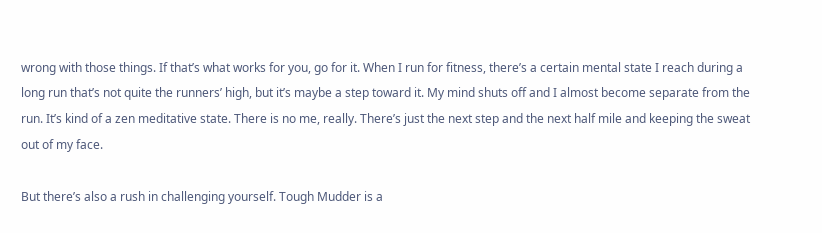wrong with those things. If that’s what works for you, go for it. When I run for fitness, there’s a certain mental state I reach during a long run that’s not quite the runners’ high, but it’s maybe a step toward it. My mind shuts off and I almost become separate from the run. It’s kind of a zen meditative state. There is no me, really. There’s just the next step and the next half mile and keeping the sweat out of my face.

But there’s also a rush in challenging yourself. Tough Mudder is a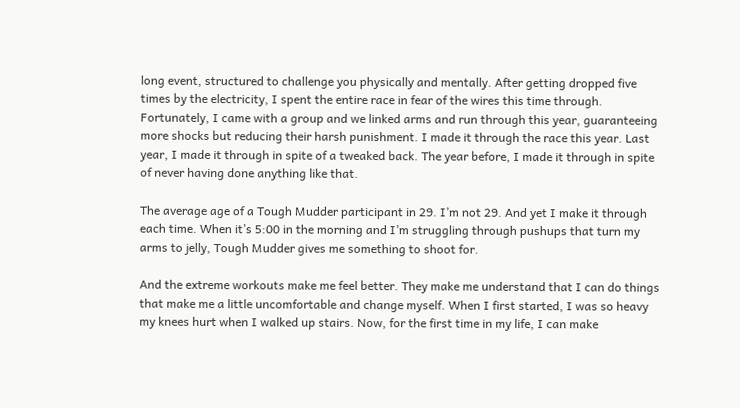long event, structured to challenge you physically and mentally. After getting dropped five times by the electricity, I spent the entire race in fear of the wires this time through. Fortunately, I came with a group and we linked arms and run through this year, guaranteeing more shocks but reducing their harsh punishment. I made it through the race this year. Last year, I made it through in spite of a tweaked back. The year before, I made it through in spite of never having done anything like that.

The average age of a Tough Mudder participant in 29. I’m not 29. And yet I make it through each time. When it’s 5:00 in the morning and I’m struggling through pushups that turn my arms to jelly, Tough Mudder gives me something to shoot for.

And the extreme workouts make me feel better. They make me understand that I can do things that make me a little uncomfortable and change myself. When I first started, I was so heavy my knees hurt when I walked up stairs. Now, for the first time in my life, I can make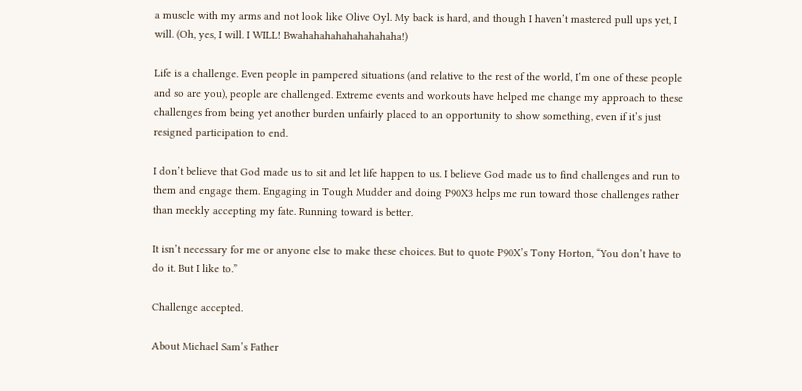a muscle with my arms and not look like Olive Oyl. My back is hard, and though I haven’t mastered pull ups yet, I will. (Oh, yes, I will. I WILL! Bwahahahahahahahahaha!)

Life is a challenge. Even people in pampered situations (and relative to the rest of the world, I’m one of these people and so are you), people are challenged. Extreme events and workouts have helped me change my approach to these challenges from being yet another burden unfairly placed to an opportunity to show something, even if it’s just resigned participation to end.

I don’t believe that God made us to sit and let life happen to us. I believe God made us to find challenges and run to them and engage them. Engaging in Tough Mudder and doing P90X3 helps me run toward those challenges rather than meekly accepting my fate. Running toward is better.

It isn’t necessary for me or anyone else to make these choices. But to quote P90X’s Tony Horton, “You don’t have to do it. But I like to.”

Challenge accepted.

About Michael Sam’s Father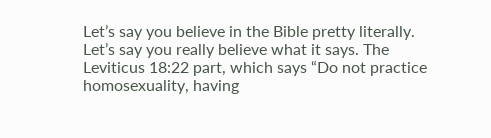Let’s say you believe in the Bible pretty literally. Let’s say you really believe what it says. The Leviticus 18:22 part, which says “Do not practice homosexuality, having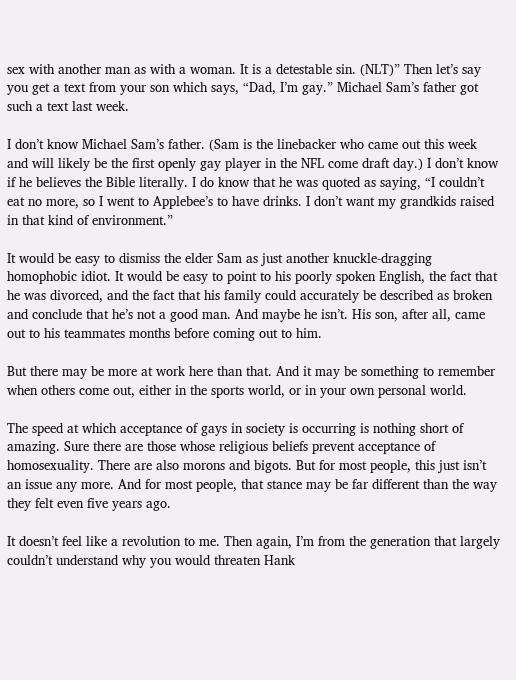sex with another man as with a woman. It is a detestable sin. (NLT)” Then let’s say you get a text from your son which says, “Dad, I’m gay.” Michael Sam’s father got such a text last week.

I don’t know Michael Sam’s father. (Sam is the linebacker who came out this week and will likely be the first openly gay player in the NFL come draft day.) I don’t know if he believes the Bible literally. I do know that he was quoted as saying, “I couldn’t eat no more, so I went to Applebee’s to have drinks. I don’t want my grandkids raised in that kind of environment.”

It would be easy to dismiss the elder Sam as just another knuckle-dragging homophobic idiot. It would be easy to point to his poorly spoken English, the fact that he was divorced, and the fact that his family could accurately be described as broken and conclude that he’s not a good man. And maybe he isn’t. His son, after all, came out to his teammates months before coming out to him.

But there may be more at work here than that. And it may be something to remember when others come out, either in the sports world, or in your own personal world.

The speed at which acceptance of gays in society is occurring is nothing short of amazing. Sure there are those whose religious beliefs prevent acceptance of homosexuality. There are also morons and bigots. But for most people, this just isn’t an issue any more. And for most people, that stance may be far different than the way they felt even five years ago.

It doesn’t feel like a revolution to me. Then again, I’m from the generation that largely couldn’t understand why you would threaten Hank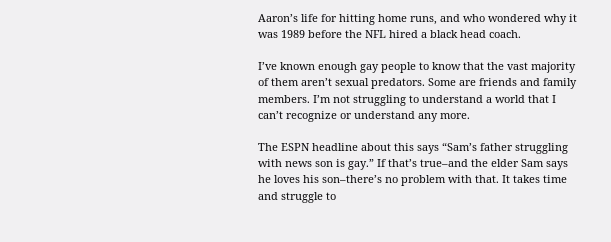Aaron’s life for hitting home runs, and who wondered why it was 1989 before the NFL hired a black head coach.

I’ve known enough gay people to know that the vast majority of them aren’t sexual predators. Some are friends and family members. I’m not struggling to understand a world that I can’t recognize or understand any more.

The ESPN headline about this says “Sam’s father struggling with news son is gay.” If that’s true–and the elder Sam says he loves his son–there’s no problem with that. It takes time and struggle to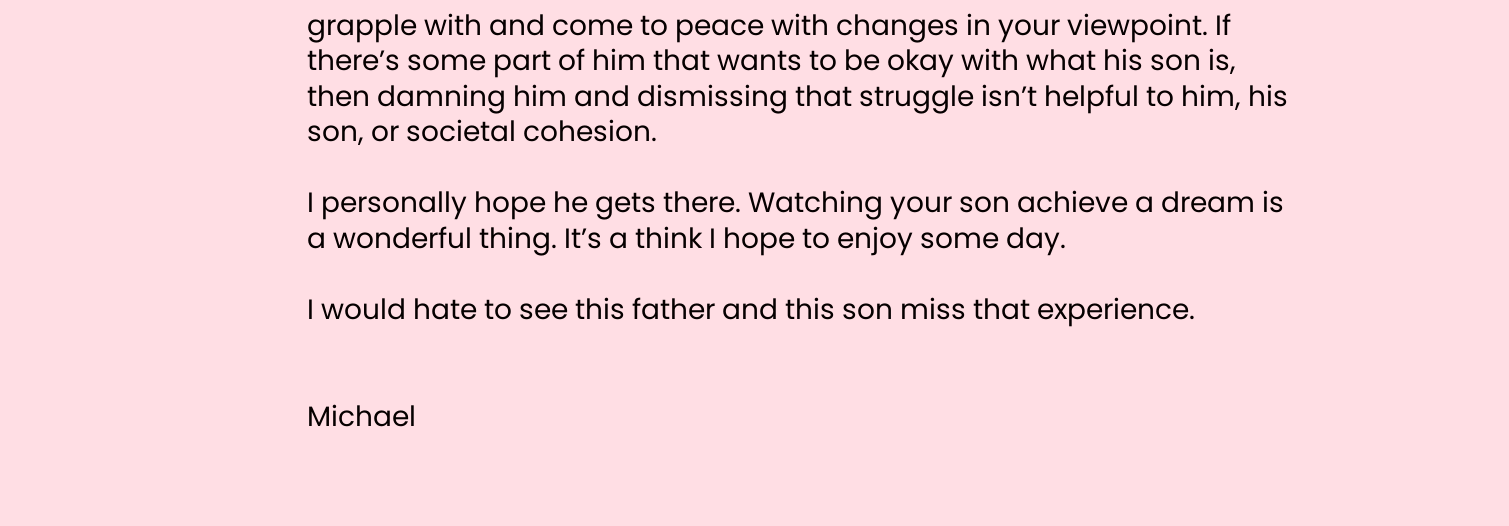grapple with and come to peace with changes in your viewpoint. If there’s some part of him that wants to be okay with what his son is, then damning him and dismissing that struggle isn’t helpful to him, his son, or societal cohesion.

I personally hope he gets there. Watching your son achieve a dream is a wonderful thing. It’s a think I hope to enjoy some day.

I would hate to see this father and this son miss that experience.


Michael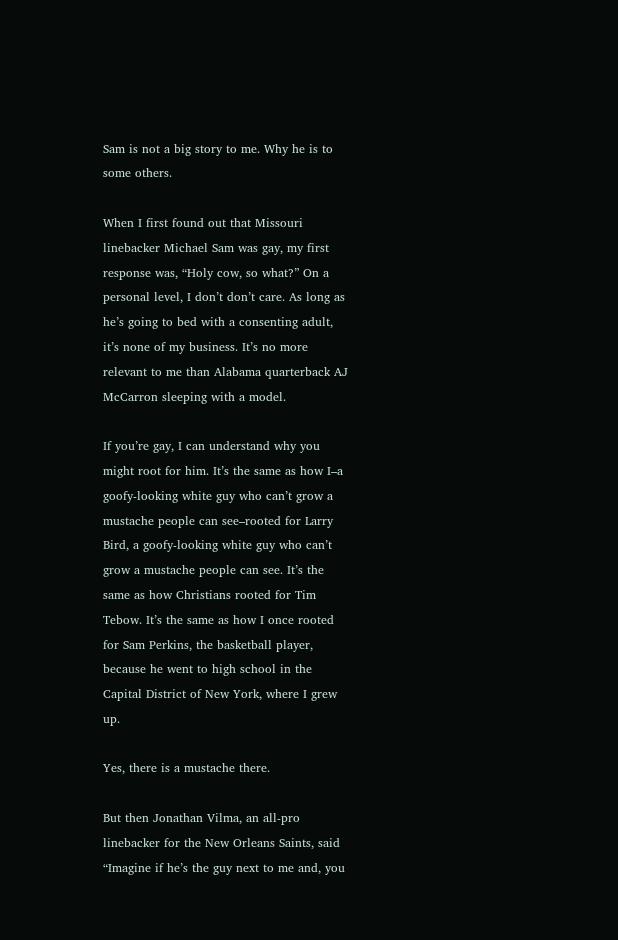Sam is not a big story to me. Why he is to some others.

When I first found out that Missouri linebacker Michael Sam was gay, my first response was, “Holy cow, so what?” On a personal level, I don’t don’t care. As long as he’s going to bed with a consenting adult, it’s none of my business. It’s no more relevant to me than Alabama quarterback AJ McCarron sleeping with a model.

If you’re gay, I can understand why you might root for him. It’s the same as how I–a goofy-looking white guy who can’t grow a mustache people can see–rooted for Larry Bird, a goofy-looking white guy who can’t grow a mustache people can see. It’s the same as how Christians rooted for Tim Tebow. It’s the same as how I once rooted for Sam Perkins, the basketball player, because he went to high school in the Capital District of New York, where I grew up.

Yes, there is a mustache there.

But then Jonathan Vilma, an all-pro linebacker for the New Orleans Saints, said “Imagine if he’s the guy next to me and, you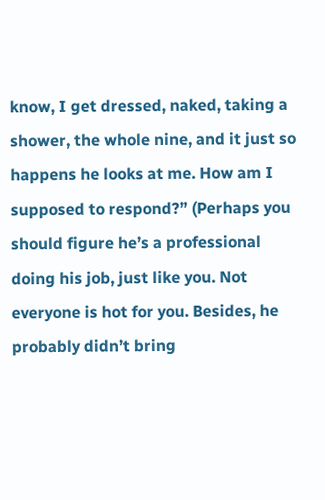know, I get dressed, naked, taking a shower, the whole nine, and it just so happens he looks at me. How am I supposed to respond?” (Perhaps you should figure he’s a professional doing his job, just like you. Not everyone is hot for you. Besides, he probably didn’t bring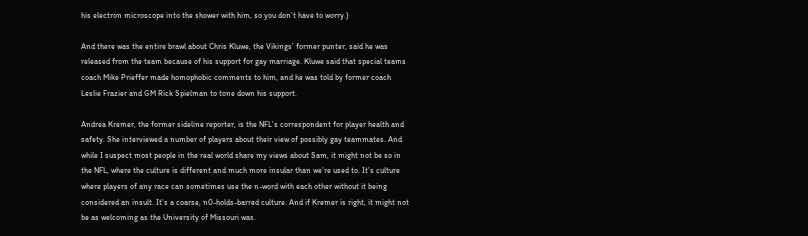his electron microscope into the shower with him, so you don’t have to worry.)

And there was the entire brawl about Chris Kluwe, the Vikings’ former punter, said he was released from the team because of his support for gay marriage. Kluwe said that special teams coach Mike Prieffer made homophobic comments to him, and he was told by former coach Leslie Frazier and GM Rick Spielman to tone down his support.

Andrea Kremer, the former sideline reporter, is the NFL’s correspondent for player health and safety. She interviewed a number of players about their view of possibly gay teammates. And while I suspect most people in the real world share my views about Sam, it might not be so in the NFL, where the culture is different and much more insular than we’re used to. It’s culture where players of any race can sometimes use the n-word with each other without it being considered an insult. It’s a coarse, n0-holds-barred culture. And if Kremer is right, it might not be as welcoming as the University of Missouri was.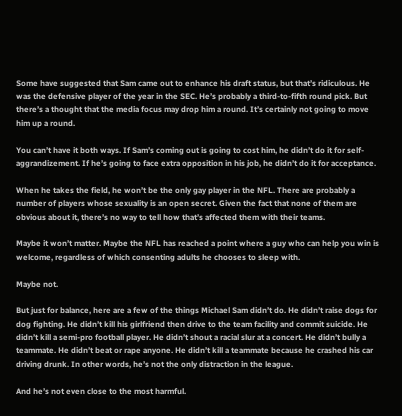Some have suggested that Sam came out to enhance his draft status, but that’s ridiculous. He was the defensive player of the year in the SEC. He’s probably a third-to-fifth round pick. But there’s a thought that the media focus may drop him a round. It’s certainly not going to move him up a round.

You can’t have it both ways. If Sam’s coming out is going to cost him, he didn’t do it for self-aggrandizement. If he’s going to face extra opposition in his job, he didn’t do it for acceptance.

When he takes the field, he won’t be the only gay player in the NFL. There are probably a number of players whose sexuality is an open secret. Given the fact that none of them are obvious about it, there’s no way to tell how that’s affected them with their teams.

Maybe it won’t matter. Maybe the NFL has reached a point where a guy who can help you win is welcome, regardless of which consenting adults he chooses to sleep with.

Maybe not.

But just for balance, here are a few of the things Michael Sam didn’t do. He didn’t raise dogs for dog fighting. He didn’t kill his girlfriend then drive to the team facility and commit suicide. He didn’t kill a semi-pro football player. He didn’t shout a racial slur at a concert. He didn’t bully a teammate. He didn’t beat or rape anyone. He didn’t kill a teammate because he crashed his car driving drunk. In other words, he’s not the only distraction in the league.

And he’s not even close to the most harmful.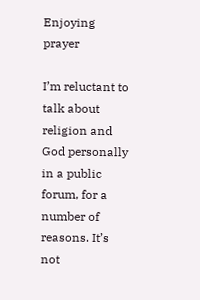Enjoying prayer

I’m reluctant to talk about religion and God personally in a public forum, for a number of reasons. It’s not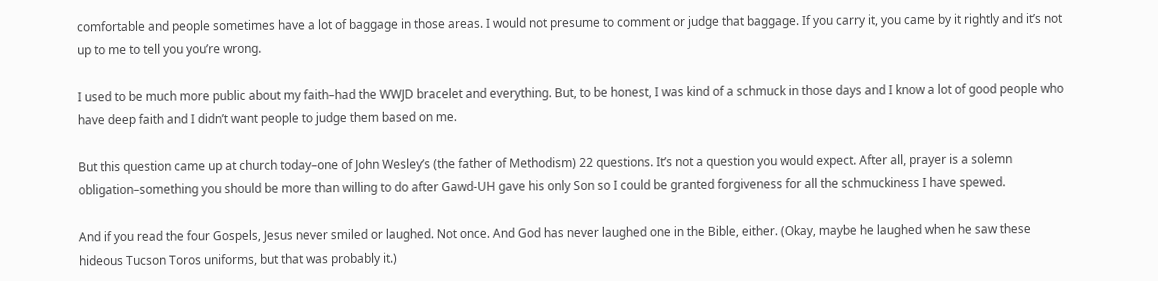comfortable and people sometimes have a lot of baggage in those areas. I would not presume to comment or judge that baggage. If you carry it, you came by it rightly and it’s not up to me to tell you you’re wrong.

I used to be much more public about my faith–had the WWJD bracelet and everything. But, to be honest, I was kind of a schmuck in those days and I know a lot of good people who have deep faith and I didn’t want people to judge them based on me.

But this question came up at church today–one of John Wesley’s (the father of Methodism) 22 questions. It’s not a question you would expect. After all, prayer is a solemn obligation–something you should be more than willing to do after Gawd-UH gave his only Son so I could be granted forgiveness for all the schmuckiness I have spewed.

And if you read the four Gospels, Jesus never smiled or laughed. Not once. And God has never laughed one in the Bible, either. (Okay, maybe he laughed when he saw these hideous Tucson Toros uniforms, but that was probably it.)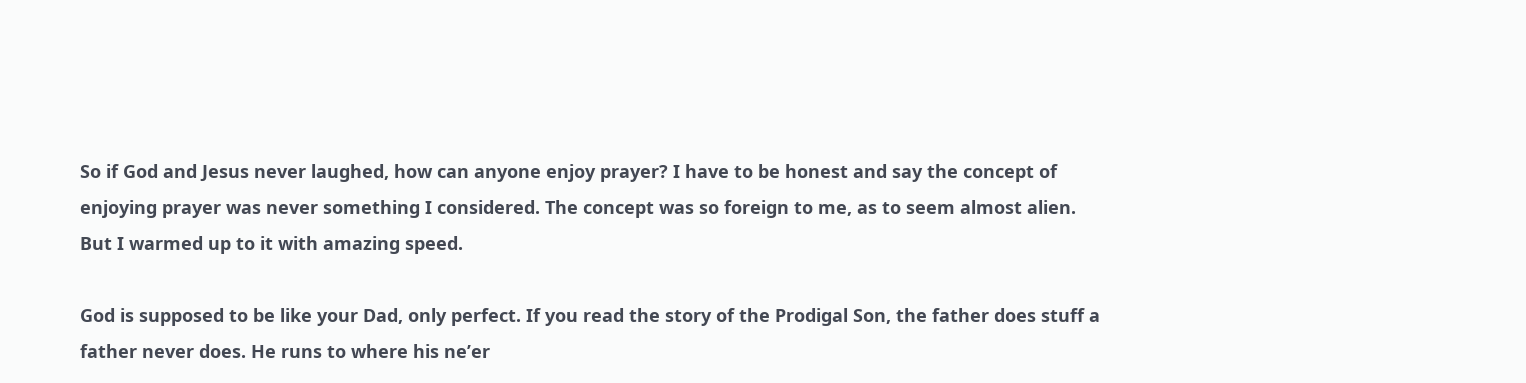So if God and Jesus never laughed, how can anyone enjoy prayer? I have to be honest and say the concept of enjoying prayer was never something I considered. The concept was so foreign to me, as to seem almost alien. But I warmed up to it with amazing speed.

God is supposed to be like your Dad, only perfect. If you read the story of the Prodigal Son, the father does stuff a father never does. He runs to where his ne’er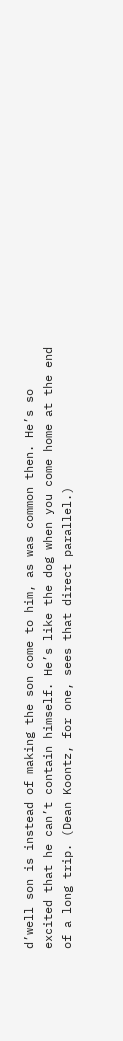d’well son is instead of making the son come to him, as was common then. He’s so excited that he can’t contain himself. He’s like the dog when you come home at the end of a long trip. (Dean Koontz, for one, sees that direct parallel.)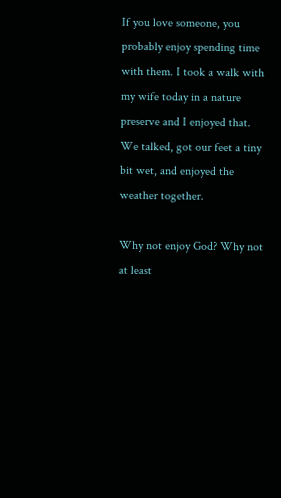If you love someone, you probably enjoy spending time with them. I took a walk with my wife today in a nature preserve and I enjoyed that. We talked, got our feet a tiny bit wet, and enjoyed the weather together.

Why not enjoy God? Why not at least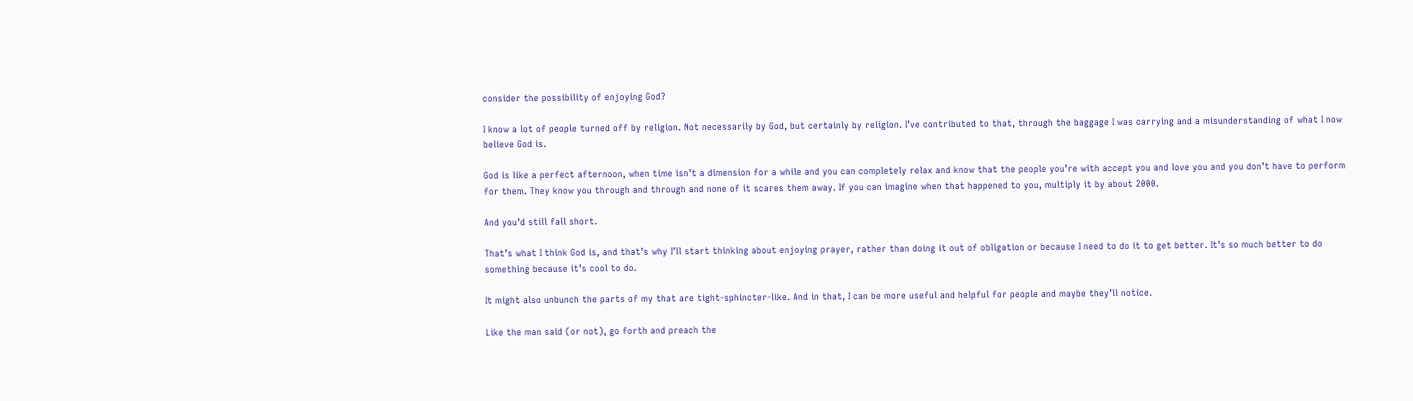consider the possibility of enjoying God?

I know a lot of people turned off by religion. Not necessarily by God, but certainly by religion. I’ve contributed to that, through the baggage I was carrying and a misunderstanding of what I now believe God is.

God is like a perfect afternoon, when time isn’t a dimension for a while and you can completely relax and know that the people you’re with accept you and love you and you don’t have to perform for them. They know you through and through and none of it scares them away. If you can imagine when that happened to you, multiply it by about 2000.

And you’d still fall short.

That’s what I think God is, and that’s why I’ll start thinking about enjoying prayer, rather than doing it out of obligation or because I need to do it to get better. It’s so much better to do something because it’s cool to do.

It might also unbunch the parts of my that are tight-sphincter-like. And in that, I can be more useful and helpful for people and maybe they’ll notice.

Like the man said (or not), go forth and preach the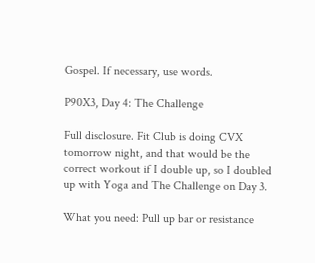Gospel. If necessary, use words.

P90X3, Day 4: The Challenge

Full disclosure. Fit Club is doing CVX tomorrow night, and that would be the correct workout if I double up, so I doubled up with Yoga and The Challenge on Day 3.

What you need: Pull up bar or resistance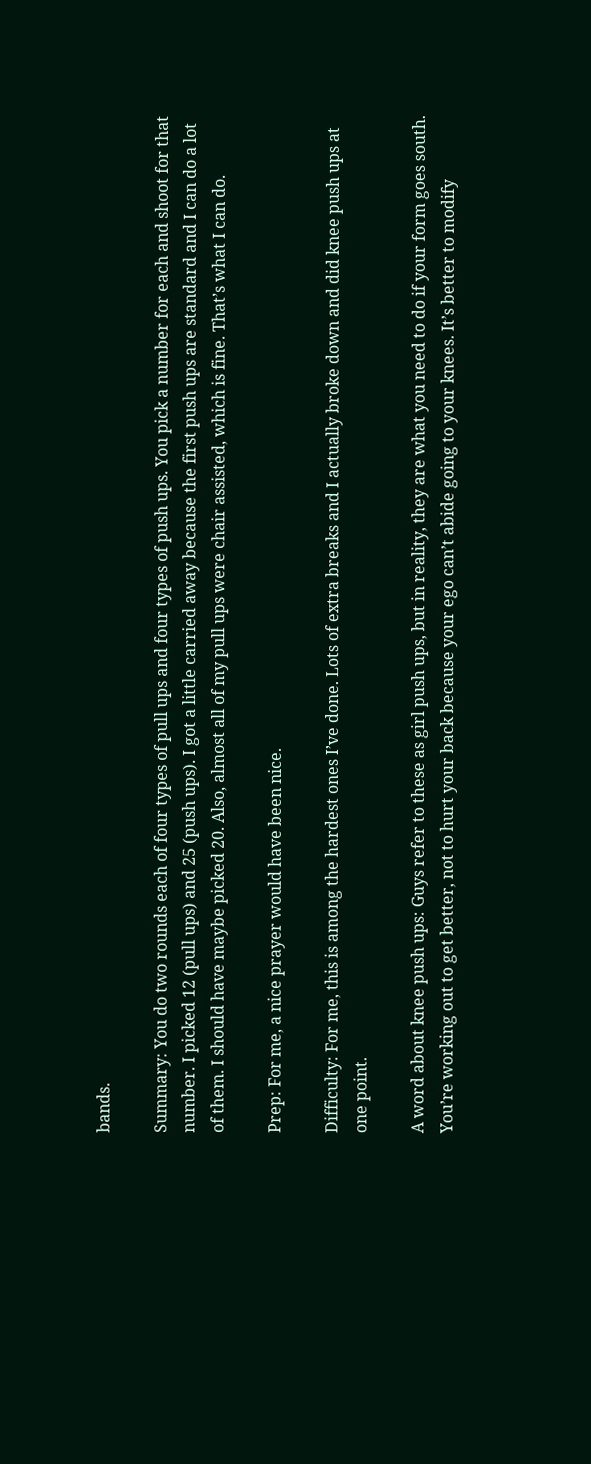bands.

Summary: You do two rounds each of four types of pull ups and four types of push ups. You pick a number for each and shoot for that number. I picked 12 (pull ups) and 25 (push ups). I got a little carried away because the first push ups are standard and I can do a lot of them. I should have maybe picked 20. Also, almost all of my pull ups were chair assisted, which is fine. That’s what I can do.

Prep: For me, a nice prayer would have been nice.

Difficulty: For me, this is among the hardest ones I’ve done. Lots of extra breaks and I actually broke down and did knee push ups at one point.

A word about knee push ups: Guys refer to these as girl push ups, but in reality, they are what you need to do if your form goes south. You’re working out to get better, not to hurt your back because your ego can’t abide going to your knees. It’s better to modify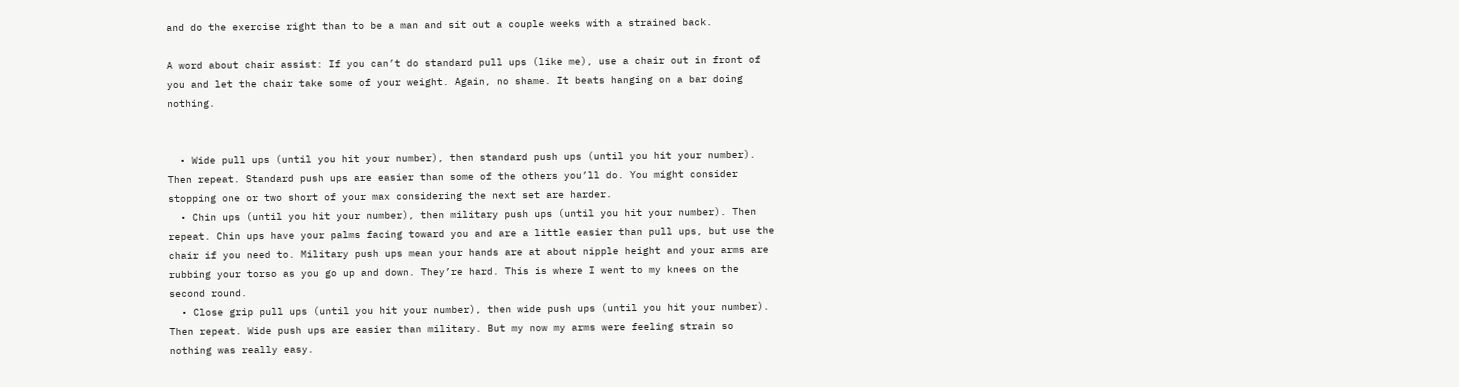and do the exercise right than to be a man and sit out a couple weeks with a strained back.

A word about chair assist: If you can’t do standard pull ups (like me), use a chair out in front of you and let the chair take some of your weight. Again, no shame. It beats hanging on a bar doing nothing.


  • Wide pull ups (until you hit your number), then standard push ups (until you hit your number). Then repeat. Standard push ups are easier than some of the others you’ll do. You might consider stopping one or two short of your max considering the next set are harder.
  • Chin ups (until you hit your number), then military push ups (until you hit your number). Then repeat. Chin ups have your palms facing toward you and are a little easier than pull ups, but use the chair if you need to. Military push ups mean your hands are at about nipple height and your arms are rubbing your torso as you go up and down. They’re hard. This is where I went to my knees on the second round.
  • Close grip pull ups (until you hit your number), then wide push ups (until you hit your number). Then repeat. Wide push ups are easier than military. But my now my arms were feeling strain so nothing was really easy.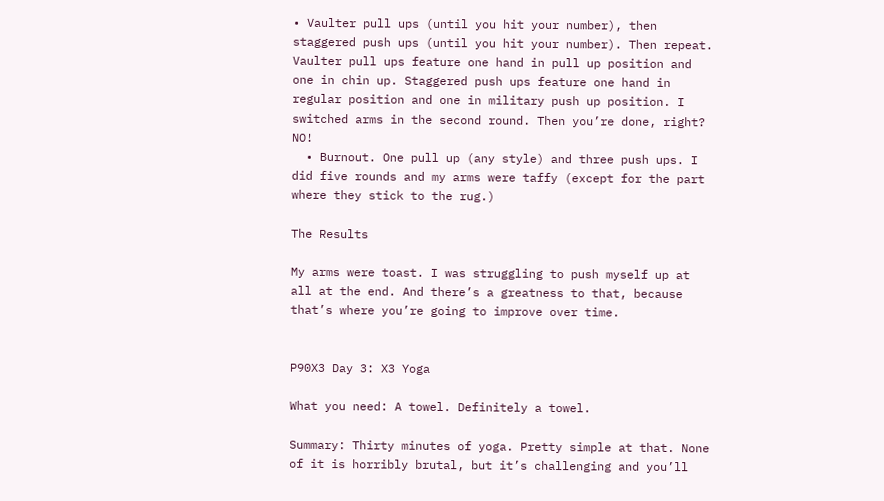• Vaulter pull ups (until you hit your number), then staggered push ups (until you hit your number). Then repeat. Vaulter pull ups feature one hand in pull up position and one in chin up. Staggered push ups feature one hand in regular position and one in military push up position. I switched arms in the second round. Then you’re done, right? NO!
  • Burnout. One pull up (any style) and three push ups. I did five rounds and my arms were taffy (except for the part where they stick to the rug.)

The Results

My arms were toast. I was struggling to push myself up at all at the end. And there’s a greatness to that, because that’s where you’re going to improve over time.


P90X3 Day 3: X3 Yoga

What you need: A towel. Definitely a towel.

Summary: Thirty minutes of yoga. Pretty simple at that. None of it is horribly brutal, but it’s challenging and you’ll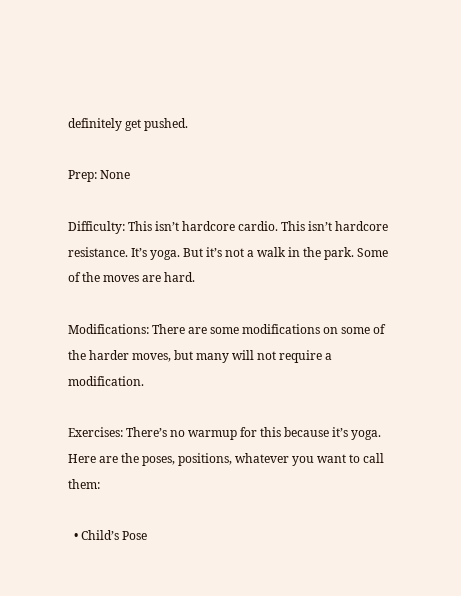definitely get pushed.

Prep: None

Difficulty: This isn’t hardcore cardio. This isn’t hardcore resistance. It’s yoga. But it’s not a walk in the park. Some of the moves are hard.

Modifications: There are some modifications on some of the harder moves, but many will not require a modification.

Exercises: There’s no warmup for this because it’s yoga. Here are the poses, positions, whatever you want to call them:

  • Child’s Pose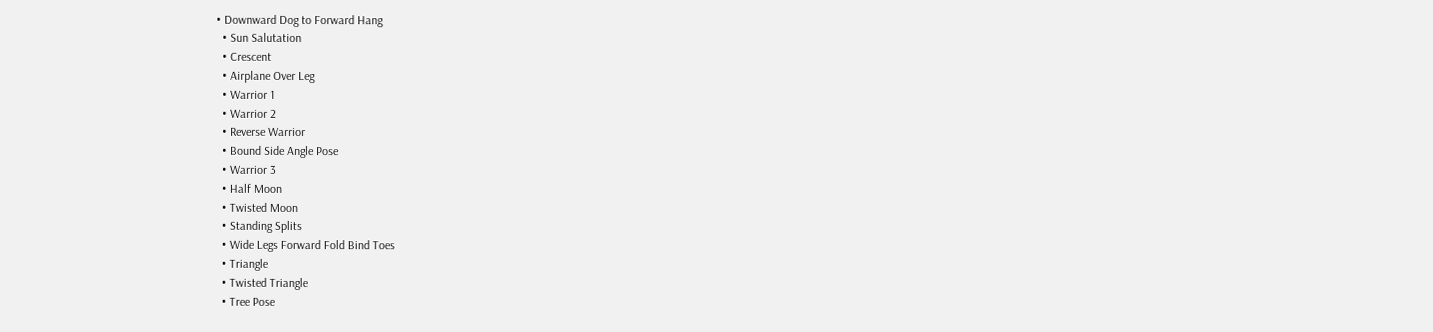• Downward Dog to Forward Hang
  • Sun Salutation
  • Crescent
  • Airplane Over Leg
  • Warrior 1
  • Warrior 2
  • Reverse Warrior
  • Bound Side Angle Pose
  • Warrior 3
  • Half Moon
  • Twisted Moon
  • Standing Splits
  • Wide Legs Forward Fold Bind Toes
  • Triangle
  • Twisted Triangle
  • Tree Pose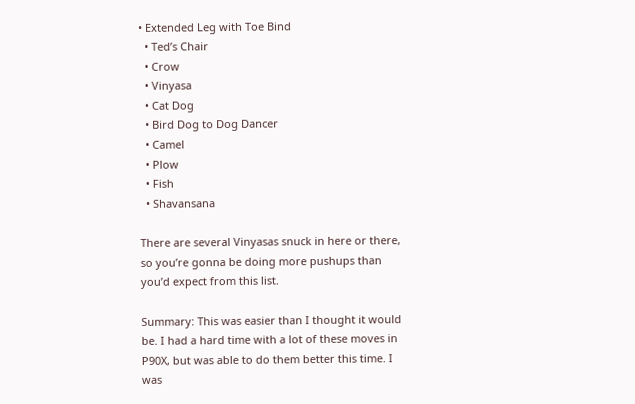• Extended Leg with Toe Bind
  • Ted’s Chair
  • Crow
  • Vinyasa
  • Cat Dog
  • Bird Dog to Dog Dancer
  • Camel
  • Plow
  • Fish
  • Shavansana

There are several Vinyasas snuck in here or there, so you’re gonna be doing more pushups than you’d expect from this list.

Summary: This was easier than I thought it would be. I had a hard time with a lot of these moves in P90X, but was able to do them better this time. I was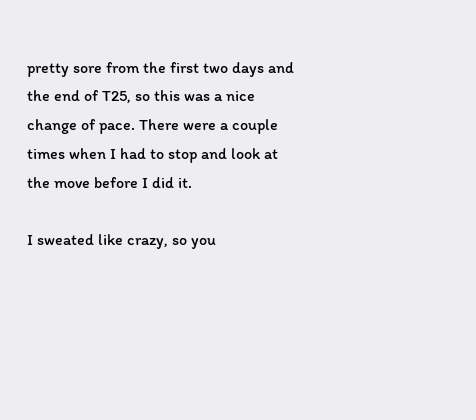pretty sore from the first two days and the end of T25, so this was a nice change of pace. There were a couple times when I had to stop and look at the move before I did it.

I sweated like crazy, so you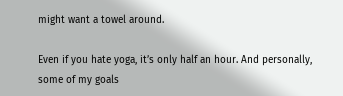might want a towel around.

Even if you hate yoga, it’s only half an hour. And personally, some of my goals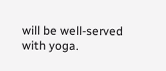will be well-served with yoga.